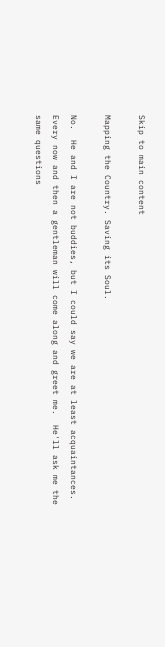Skip to main content

Mapping the Country. Saving its Soul.

No.  He and I are not buddies, but I could say we are at least acquaintances.  Every now and then a gentleman will come along and greet me.  He'll ask me the same questions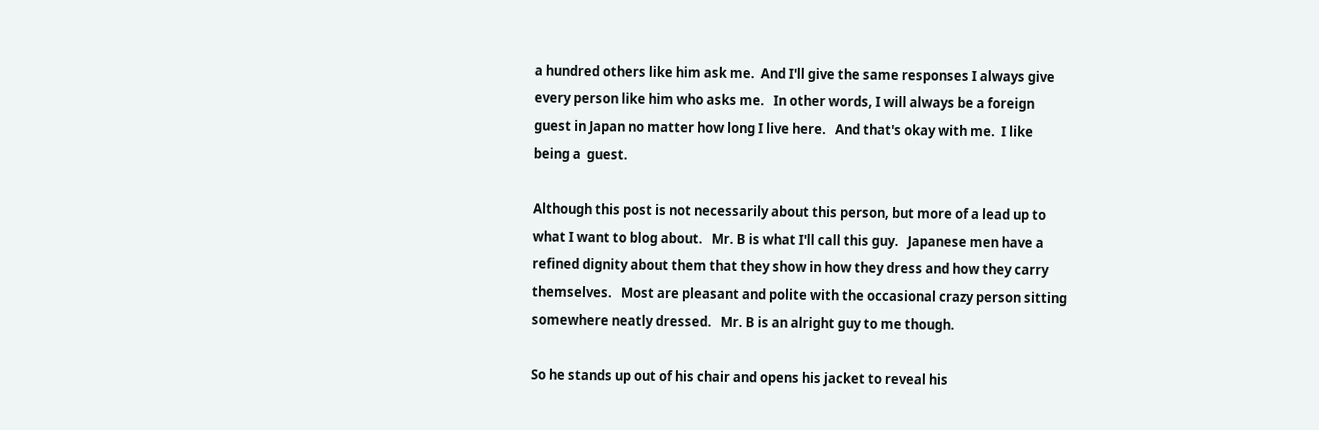a hundred others like him ask me.  And I'll give the same responses I always give every person like him who asks me.   In other words, I will always be a foreign guest in Japan no matter how long I live here.   And that's okay with me.  I like being a  guest.

Although this post is not necessarily about this person, but more of a lead up to what I want to blog about.   Mr. B is what I'll call this guy.   Japanese men have a refined dignity about them that they show in how they dress and how they carry themselves.   Most are pleasant and polite with the occasional crazy person sitting somewhere neatly dressed.   Mr. B is an alright guy to me though.

So he stands up out of his chair and opens his jacket to reveal his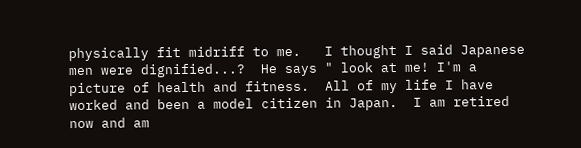physically fit midriff to me.   I thought I said Japanese men were dignified...?  He says " look at me! I'm a picture of health and fitness.  All of my life I have worked and been a model citizen in Japan.  I am retired now and am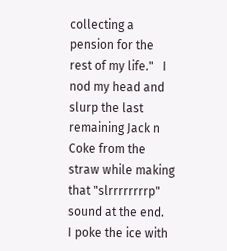collecting a pension for the rest of my life."   I nod my head and slurp the last remaining Jack n Coke from the straw while making that "slrrrrrrrrp" sound at the end.   I poke the ice with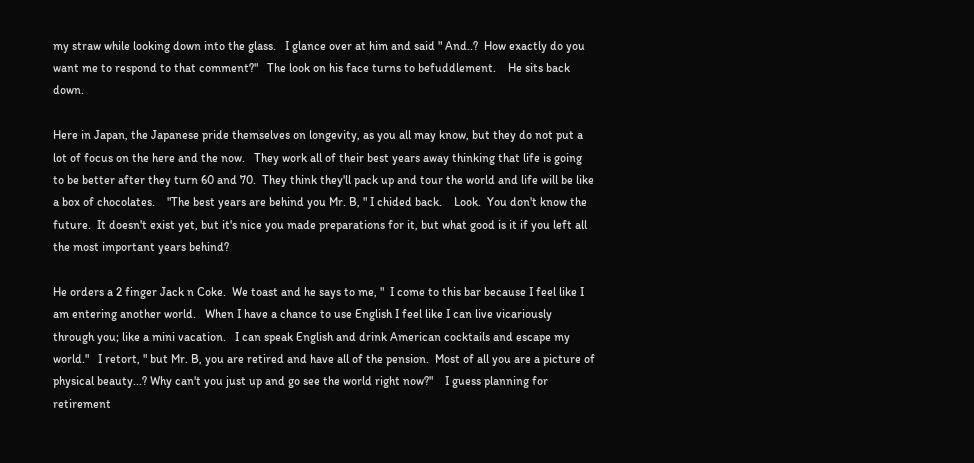my straw while looking down into the glass.   I glance over at him and said " And..?  How exactly do you want me to respond to that comment?"   The look on his face turns to befuddlement.    He sits back down.

Here in Japan, the Japanese pride themselves on longevity, as you all may know, but they do not put a lot of focus on the here and the now.   They work all of their best years away thinking that life is going to be better after they turn 60 and 70.  They think they'll pack up and tour the world and life will be like a box of chocolates.    "The best years are behind you Mr. B, " I chided back.    Look.  You don't know the future.  It doesn't exist yet, but it's nice you made preparations for it, but what good is it if you left all the most important years behind?

He orders a 2 finger Jack n Coke.  We toast and he says to me, "  I come to this bar because I feel like I am entering another world.   When I have a chance to use English I feel like I can live vicariously through you; like a mini vacation.   I can speak English and drink American cocktails and escape my world."   I retort, " but Mr. B, you are retired and have all of the pension.  Most of all you are a picture of physical beauty...? Why can't you just up and go see the world right now?"    I guess planning for retirement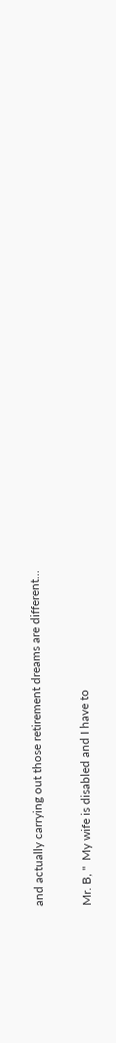and actually carrying out those retirement dreams are different...

Mr. B, "  My wife is disabled and I have to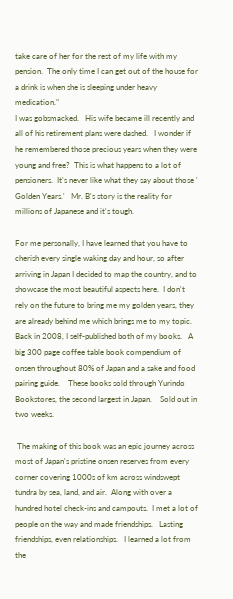take care of her for the rest of my life with my pension.  The only time I can get out of the house for a drink is when she is sleeping under heavy medication."
I was gobsmacked.   His wife became ill recently and all of his retirement plans were dashed.   I wonder if he remembered those precious years when they were young and free?  This is what happens to a lot of pensioners.  It's never like what they say about those ' Golden Years.'   Mr. B's story is the reality for millions of Japanese and it's tough.

For me personally, I have learned that you have to cherish every single waking day and hour, so after arriving in Japan I decided to map the country, and to showcase the most beautiful aspects here.  I don't rely on the future to bring me my golden years, they are already behind me which brings me to my topic.   Back in 2008, I self-published both of my books.   A big 300 page coffee table book compendium of onsen throughout 80% of Japan and a sake and food pairing guide.    These books sold through Yurindo Bookstores, the second largest in Japan.    Sold out in two weeks.

 The making of this book was an epic journey across most of Japan's pristine onsen reserves from every corner covering 1000s of km across windswept tundra by sea, land, and air.  Along with over a hundred hotel check-ins and campouts.  I met a lot of people on the way and made friendships.   Lasting friendships, even relationships.   I learned a lot from the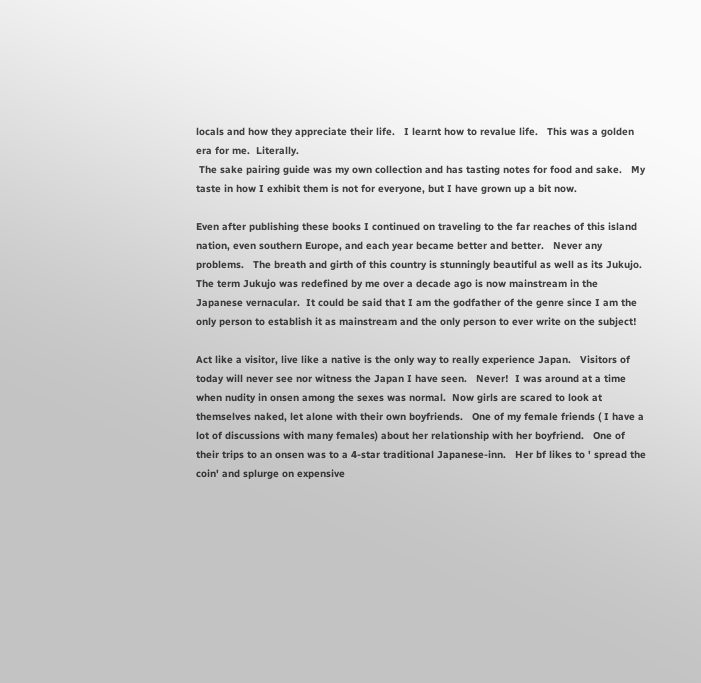locals and how they appreciate their life.   I learnt how to revalue life.   This was a golden era for me.  Literally.
 The sake pairing guide was my own collection and has tasting notes for food and sake.   My taste in how I exhibit them is not for everyone, but I have grown up a bit now.

Even after publishing these books I continued on traveling to the far reaches of this island nation, even southern Europe, and each year became better and better.   Never any problems.   The breath and girth of this country is stunningly beautiful as well as its Jukujo.   The term Jukujo was redefined by me over a decade ago is now mainstream in the Japanese vernacular.  It could be said that I am the godfather of the genre since I am the only person to establish it as mainstream and the only person to ever write on the subject!

Act like a visitor, live like a native is the only way to really experience Japan.   Visitors of today will never see nor witness the Japan I have seen.   Never!  I was around at a time when nudity in onsen among the sexes was normal.  Now girls are scared to look at themselves naked, let alone with their own boyfriends.   One of my female friends ( I have a lot of discussions with many females) about her relationship with her boyfriend.   One of their trips to an onsen was to a 4-star traditional Japanese-inn.   Her bf likes to ' spread the coin' and splurge on expensive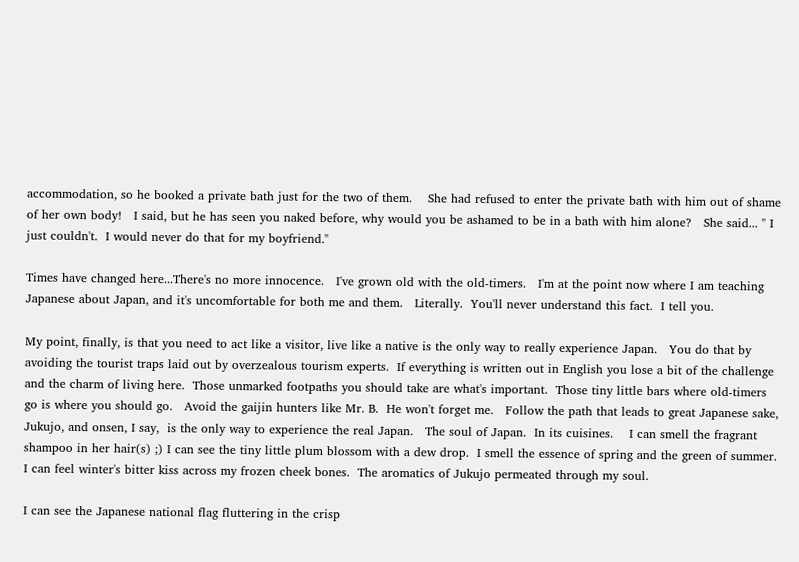accommodation, so he booked a private bath just for the two of them.    She had refused to enter the private bath with him out of shame of her own body!   I said, but he has seen you naked before, why would you be ashamed to be in a bath with him alone?   She said... " I just couldn't.  I would never do that for my boyfriend."

Times have changed here...There's no more innocence.   I've grown old with the old-timers.   I'm at the point now where I am teaching Japanese about Japan, and it's uncomfortable for both me and them.   Literally.  You'll never understand this fact.  I tell you.

My point, finally, is that you need to act like a visitor, live like a native is the only way to really experience Japan.   You do that by avoiding the tourist traps laid out by overzealous tourism experts.  If everything is written out in English you lose a bit of the challenge and the charm of living here.  Those unmarked footpaths you should take are what's important.  Those tiny little bars where old-timers go is where you should go.   Avoid the gaijin hunters like Mr. B.  He won't forget me.   Follow the path that leads to great Japanese sake, Jukujo, and onsen, I say,  is the only way to experience the real Japan.   The soul of Japan.  In its cuisines.    I can smell the fragrant shampoo in her hair(s) ;) I can see the tiny little plum blossom with a dew drop.  I smell the essence of spring and the green of summer.   I can feel winter's bitter kiss across my frozen cheek bones.  The aromatics of Jukujo permeated through my soul.

I can see the Japanese national flag fluttering in the crisp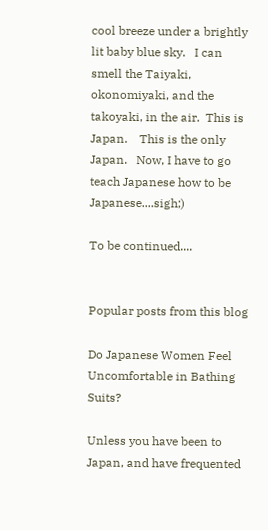cool breeze under a brightly lit baby blue sky.   I can smell the Taiyaki, okonomiyaki, and the takoyaki, in the air.  This is Japan.    This is the only Japan.   Now, I have to go teach Japanese how to be Japanese....sigh;)

To be continued....


Popular posts from this blog

Do Japanese Women Feel Uncomfortable in Bathing Suits?

Unless you have been to Japan, and have frequented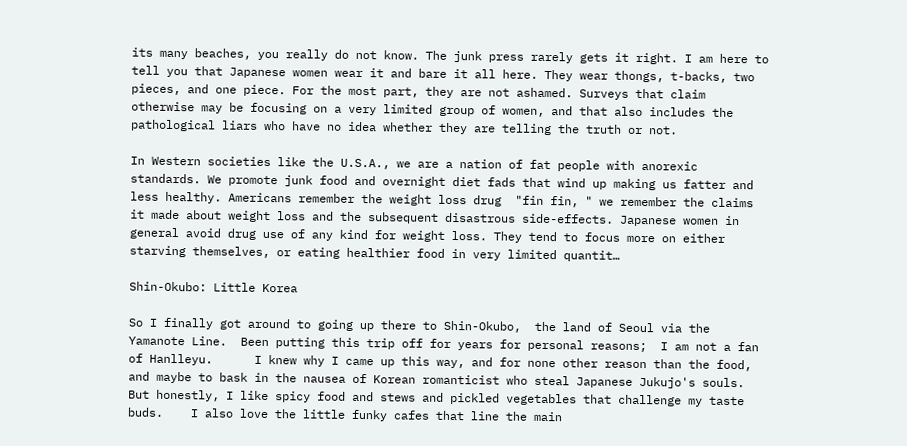its many beaches, you really do not know. The junk press rarely gets it right. I am here to tell you that Japanese women wear it and bare it all here. They wear thongs, t-backs, two pieces, and one piece. For the most part, they are not ashamed. Surveys that claim otherwise may be focusing on a very limited group of women, and that also includes the pathological liars who have no idea whether they are telling the truth or not.

In Western societies like the U.S.A., we are a nation of fat people with anorexic standards. We promote junk food and overnight diet fads that wind up making us fatter and less healthy. Americans remember the weight loss drug  "fin fin, " we remember the claims it made about weight loss and the subsequent disastrous side-effects. Japanese women in general avoid drug use of any kind for weight loss. They tend to focus more on either starving themselves, or eating healthier food in very limited quantit…

Shin-Okubo: Little Korea

So I finally got around to going up there to Shin-Okubo,  the land of Seoul via the Yamanote Line.  Been putting this trip off for years for personal reasons;  I am not a fan of Hanlleyu.      I knew why I came up this way, and for none other reason than the food, and maybe to bask in the nausea of Korean romanticist who steal Japanese Jukujo's souls.    But honestly, I like spicy food and stews and pickled vegetables that challenge my taste buds.    I also love the little funky cafes that line the main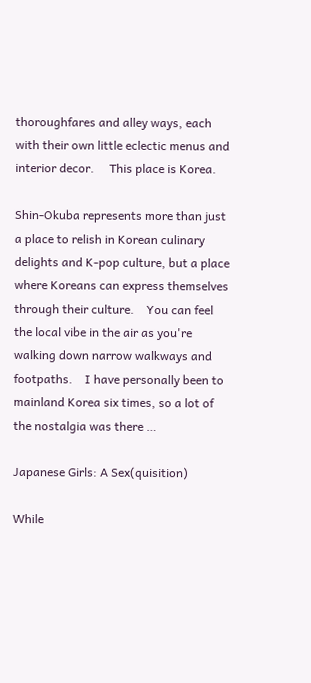thoroughfares and alley ways, each with their own little eclectic menus and interior decor.     This place is Korea.

Shin-Okuba represents more than just a place to relish in Korean culinary delights and K-pop culture, but a place where Koreans can express themselves through their culture.    You can feel the local vibe in the air as you're walking down narrow walkways and footpaths.    I have personally been to mainland Korea six times, so a lot of the nostalgia was there …

Japanese Girls: A Sex(quisition)

While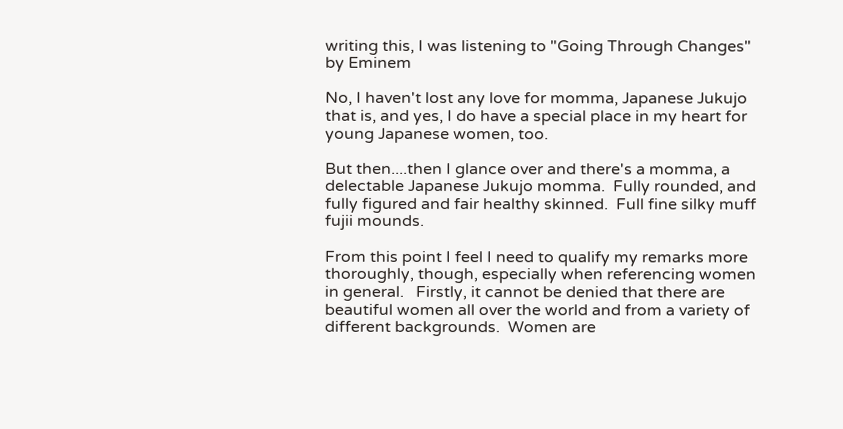writing this, I was listening to "Going Through Changes" by Eminem

No, I haven't lost any love for momma, Japanese Jukujo that is, and yes, I do have a special place in my heart for young Japanese women, too.

But then....then I glance over and there's a momma, a delectable Japanese Jukujo momma.  Fully rounded, and fully figured and fair healthy skinned.  Full fine silky muff fujii mounds.

From this point I feel I need to qualify my remarks more thoroughly, though, especially when referencing women in general.   Firstly, it cannot be denied that there are beautiful women all over the world and from a variety of different backgrounds.  Women are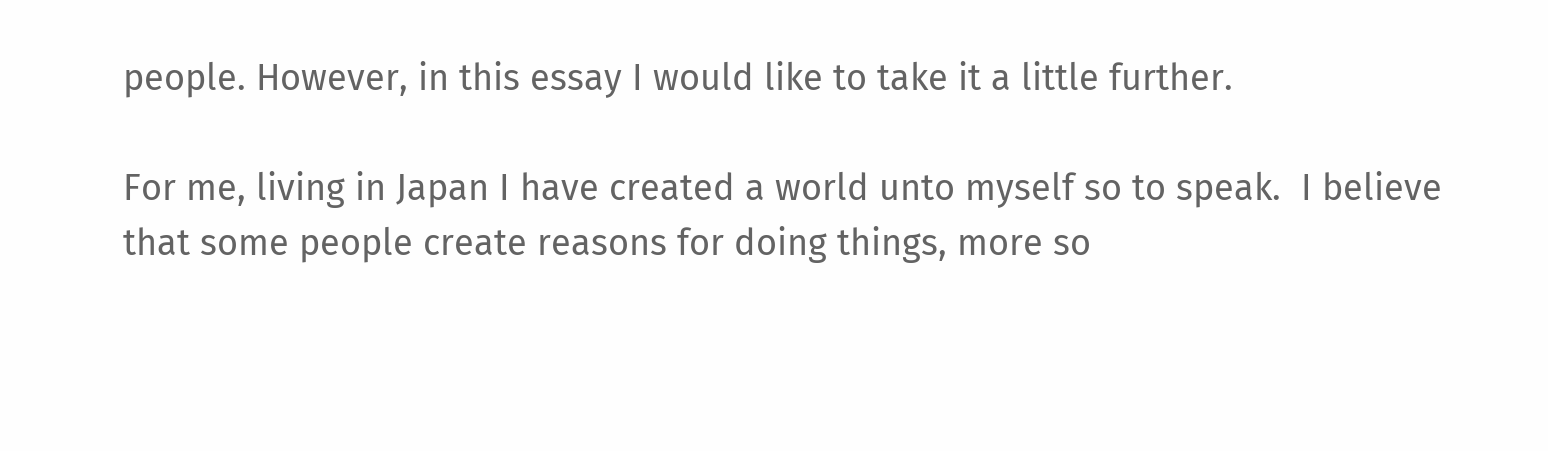people. However, in this essay I would like to take it a little further.

For me, living in Japan I have created a world unto myself so to speak.  I believe that some people create reasons for doing things, more so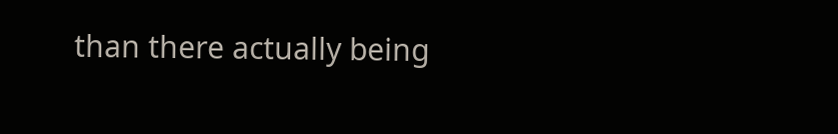than there actually being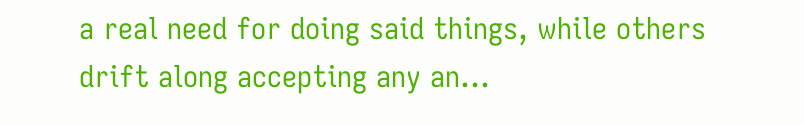a real need for doing said things, while others drift along accepting any an…